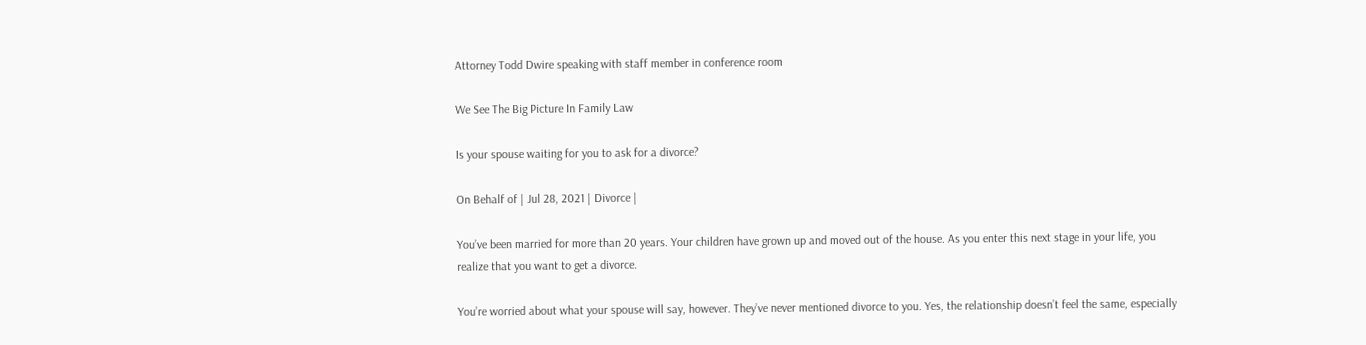Attorney Todd Dwire speaking with staff member in conference room

We See The Big Picture In Family Law

Is your spouse waiting for you to ask for a divorce?

On Behalf of | Jul 28, 2021 | Divorce |

You’ve been married for more than 20 years. Your children have grown up and moved out of the house. As you enter this next stage in your life, you realize that you want to get a divorce.

You’re worried about what your spouse will say, however. They’ve never mentioned divorce to you. Yes, the relationship doesn’t feel the same, especially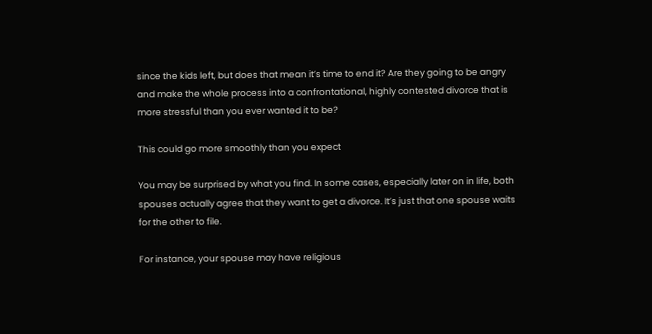since the kids left, but does that mean it’s time to end it? Are they going to be angry and make the whole process into a confrontational, highly contested divorce that is more stressful than you ever wanted it to be?

This could go more smoothly than you expect

You may be surprised by what you find. In some cases, especially later on in life, both spouses actually agree that they want to get a divorce. It’s just that one spouse waits for the other to file.

For instance, your spouse may have religious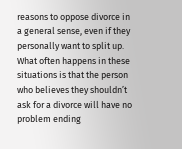reasons to oppose divorce in a general sense, even if they personally want to split up. What often happens in these situations is that the person who believes they shouldn’t ask for a divorce will have no problem ending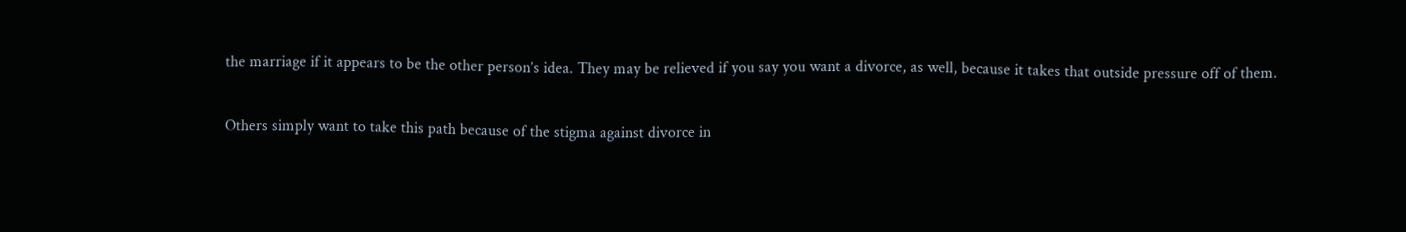the marriage if it appears to be the other person’s idea. They may be relieved if you say you want a divorce, as well, because it takes that outside pressure off of them.

Others simply want to take this path because of the stigma against divorce in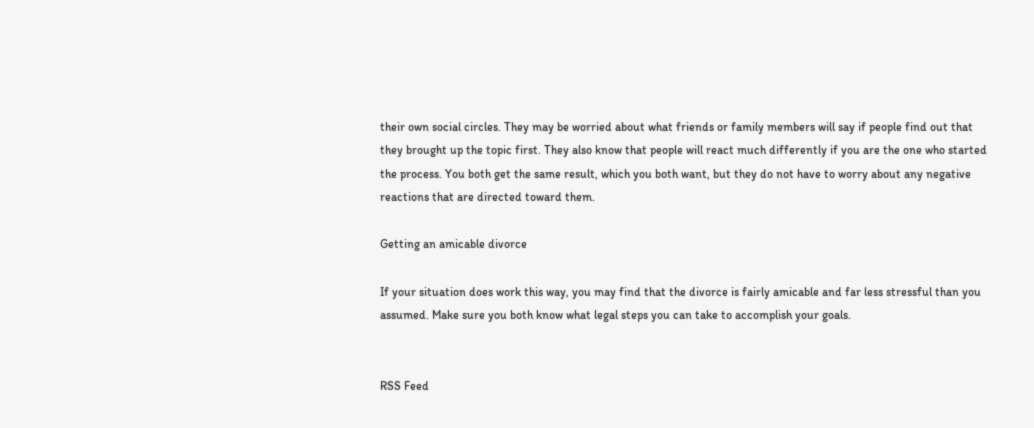their own social circles. They may be worried about what friends or family members will say if people find out that they brought up the topic first. They also know that people will react much differently if you are the one who started the process. You both get the same result, which you both want, but they do not have to worry about any negative reactions that are directed toward them.

Getting an amicable divorce

If your situation does work this way, you may find that the divorce is fairly amicable and far less stressful than you assumed. Make sure you both know what legal steps you can take to accomplish your goals.


RSS Feed